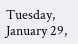Tuesday, January 29,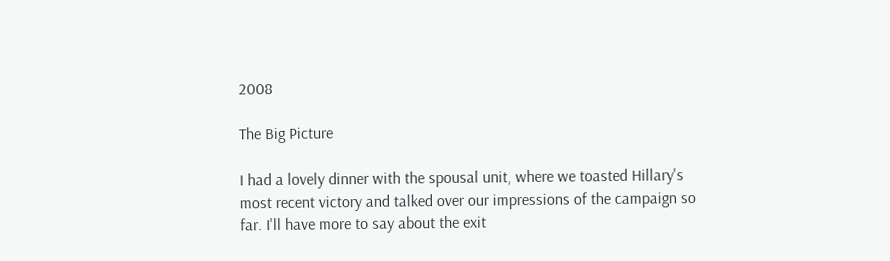2008

The Big Picture

I had a lovely dinner with the spousal unit, where we toasted Hillary's most recent victory and talked over our impressions of the campaign so far. I'll have more to say about the exit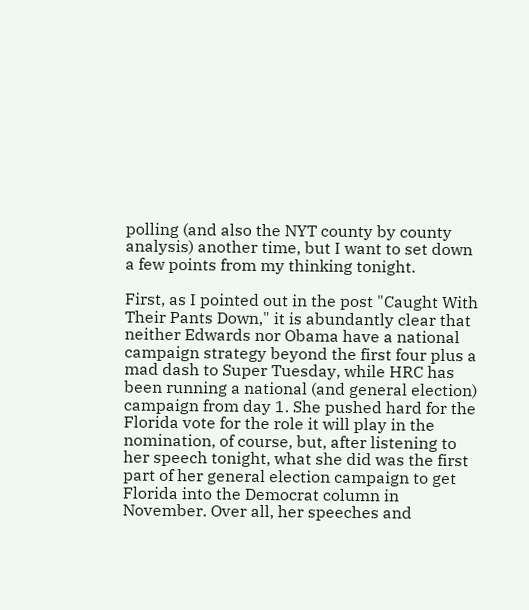polling (and also the NYT county by county analysis) another time, but I want to set down a few points from my thinking tonight.

First, as I pointed out in the post "Caught With Their Pants Down," it is abundantly clear that neither Edwards nor Obama have a national campaign strategy beyond the first four plus a mad dash to Super Tuesday, while HRC has been running a national (and general election) campaign from day 1. She pushed hard for the Florida vote for the role it will play in the nomination, of course, but, after listening to her speech tonight, what she did was the first part of her general election campaign to get Florida into the Democrat column in November. Over all, her speeches and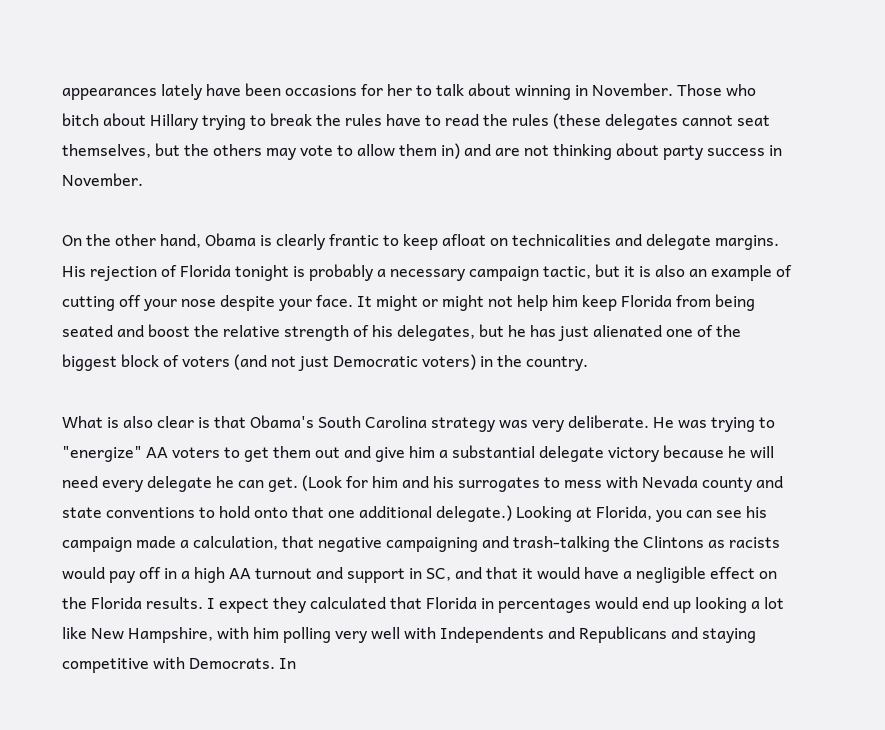appearances lately have been occasions for her to talk about winning in November. Those who bitch about Hillary trying to break the rules have to read the rules (these delegates cannot seat themselves, but the others may vote to allow them in) and are not thinking about party success in November.

On the other hand, Obama is clearly frantic to keep afloat on technicalities and delegate margins. His rejection of Florida tonight is probably a necessary campaign tactic, but it is also an example of cutting off your nose despite your face. It might or might not help him keep Florida from being seated and boost the relative strength of his delegates, but he has just alienated one of the biggest block of voters (and not just Democratic voters) in the country.

What is also clear is that Obama's South Carolina strategy was very deliberate. He was trying to "energize" AA voters to get them out and give him a substantial delegate victory because he will need every delegate he can get. (Look for him and his surrogates to mess with Nevada county and state conventions to hold onto that one additional delegate.) Looking at Florida, you can see his campaign made a calculation, that negative campaigning and trash-talking the Clintons as racists would pay off in a high AA turnout and support in SC, and that it would have a negligible effect on the Florida results. I expect they calculated that Florida in percentages would end up looking a lot like New Hampshire, with him polling very well with Independents and Republicans and staying competitive with Democrats. In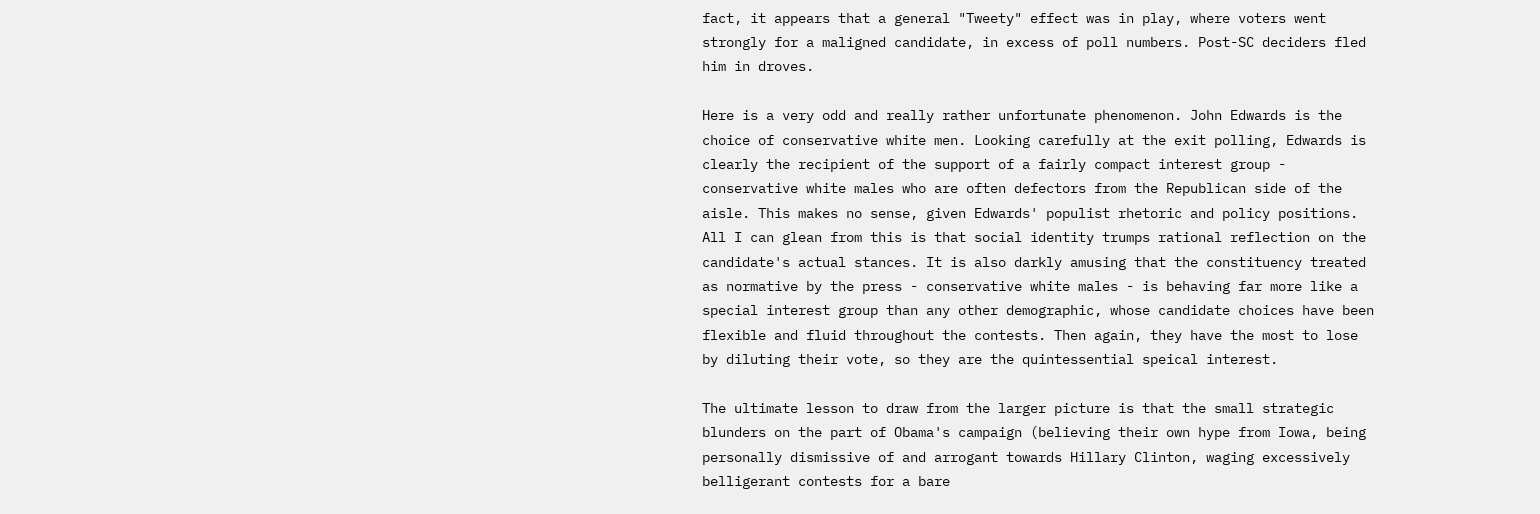fact, it appears that a general "Tweety" effect was in play, where voters went strongly for a maligned candidate, in excess of poll numbers. Post-SC deciders fled him in droves.

Here is a very odd and really rather unfortunate phenomenon. John Edwards is the choice of conservative white men. Looking carefully at the exit polling, Edwards is clearly the recipient of the support of a fairly compact interest group - conservative white males who are often defectors from the Republican side of the aisle. This makes no sense, given Edwards' populist rhetoric and policy positions. All I can glean from this is that social identity trumps rational reflection on the candidate's actual stances. It is also darkly amusing that the constituency treated as normative by the press - conservative white males - is behaving far more like a special interest group than any other demographic, whose candidate choices have been flexible and fluid throughout the contests. Then again, they have the most to lose by diluting their vote, so they are the quintessential speical interest.

The ultimate lesson to draw from the larger picture is that the small strategic blunders on the part of Obama's campaign (believing their own hype from Iowa, being personally dismissive of and arrogant towards Hillary Clinton, waging excessively belligerant contests for a bare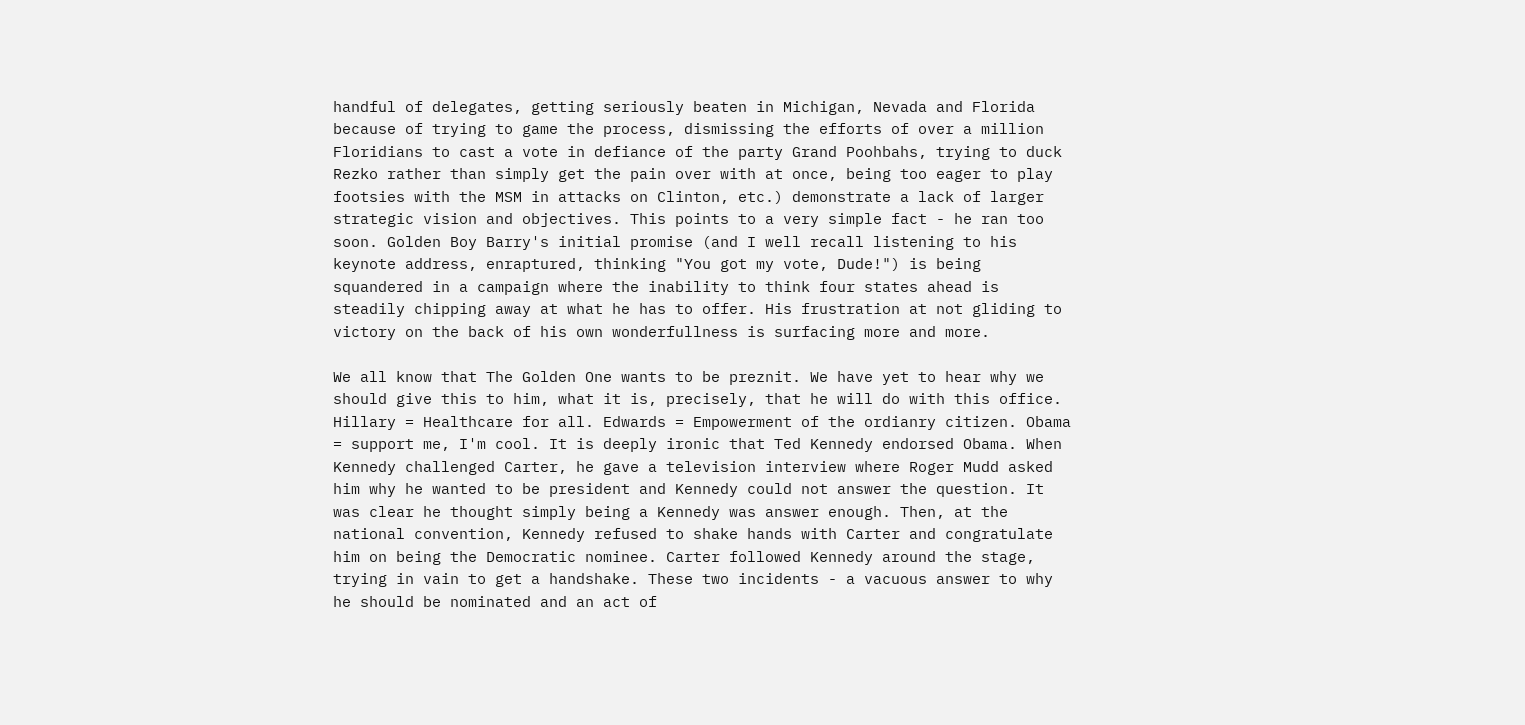handful of delegates, getting seriously beaten in Michigan, Nevada and Florida because of trying to game the process, dismissing the efforts of over a million Floridians to cast a vote in defiance of the party Grand Poohbahs, trying to duck Rezko rather than simply get the pain over with at once, being too eager to play footsies with the MSM in attacks on Clinton, etc.) demonstrate a lack of larger strategic vision and objectives. This points to a very simple fact - he ran too soon. Golden Boy Barry's initial promise (and I well recall listening to his keynote address, enraptured, thinking "You got my vote, Dude!") is being squandered in a campaign where the inability to think four states ahead is steadily chipping away at what he has to offer. His frustration at not gliding to victory on the back of his own wonderfullness is surfacing more and more.

We all know that The Golden One wants to be preznit. We have yet to hear why we should give this to him, what it is, precisely, that he will do with this office. Hillary = Healthcare for all. Edwards = Empowerment of the ordianry citizen. Obama = support me, I'm cool. It is deeply ironic that Ted Kennedy endorsed Obama. When Kennedy challenged Carter, he gave a television interview where Roger Mudd asked him why he wanted to be president and Kennedy could not answer the question. It was clear he thought simply being a Kennedy was answer enough. Then, at the national convention, Kennedy refused to shake hands with Carter and congratulate him on being the Democratic nominee. Carter followed Kennedy around the stage, trying in vain to get a handshake. These two incidents - a vacuous answer to why he should be nominated and an act of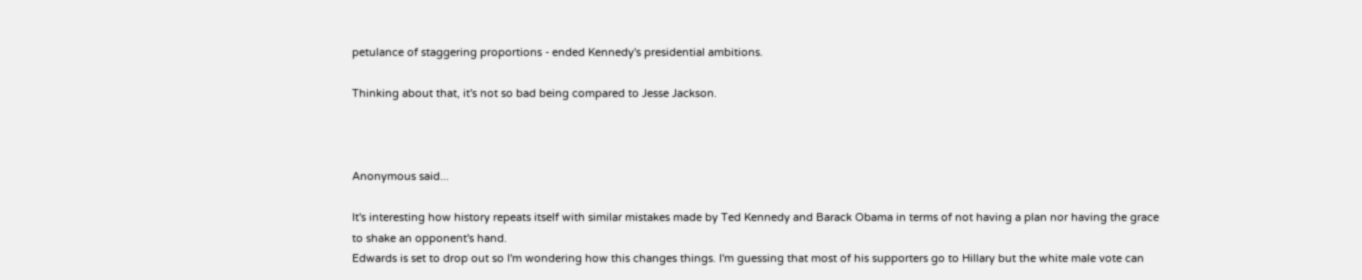petulance of staggering proportions - ended Kennedy's presidential ambitions.

Thinking about that, it's not so bad being compared to Jesse Jackson.



Anonymous said...

It's interesting how history repeats itself with similar mistakes made by Ted Kennedy and Barack Obama in terms of not having a plan nor having the grace to shake an opponent's hand.
Edwards is set to drop out so I'm wondering how this changes things. I'm guessing that most of his supporters go to Hillary but the white male vote can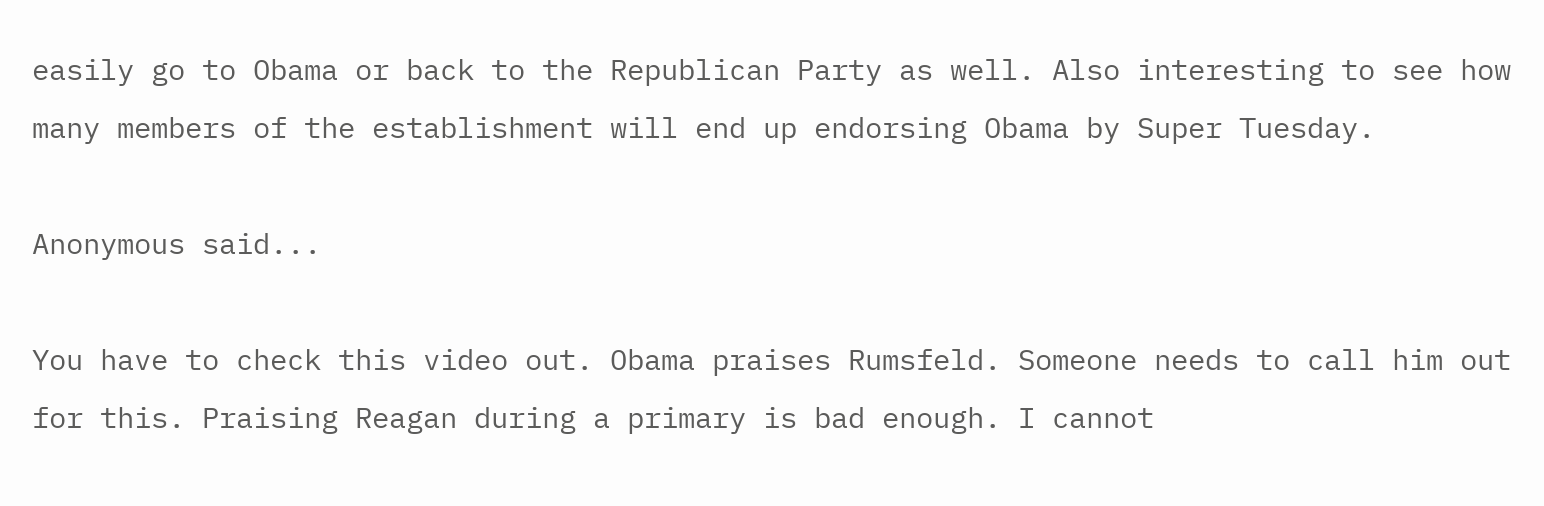easily go to Obama or back to the Republican Party as well. Also interesting to see how many members of the establishment will end up endorsing Obama by Super Tuesday.

Anonymous said...

You have to check this video out. Obama praises Rumsfeld. Someone needs to call him out for this. Praising Reagan during a primary is bad enough. I cannot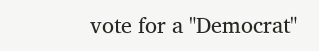vote for a "Democrat"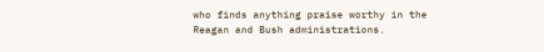who finds anything praise worthy in the Reagan and Bush administrations.